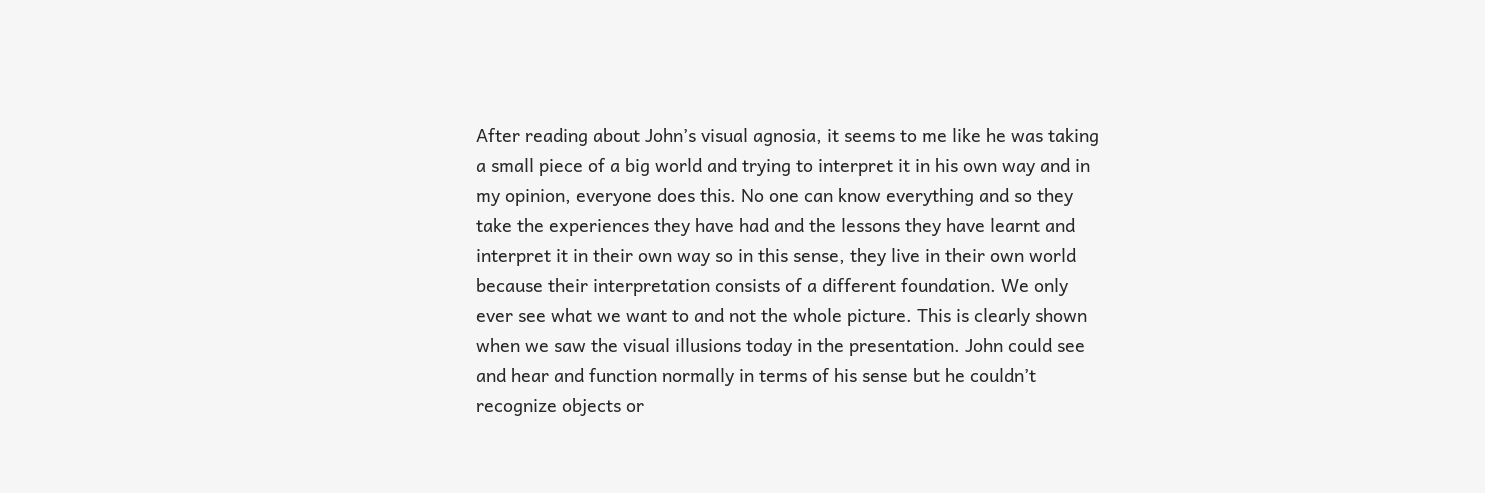After reading about John’s visual agnosia, it seems to me like he was taking a small piece of a big world and trying to interpret it in his own way and in my opinion, everyone does this. No one can know everything and so they take the experiences they have had and the lessons they have learnt and interpret it in their own way so in this sense, they live in their own world because their interpretation consists of a different foundation. We only ever see what we want to and not the whole picture. This is clearly shown when we saw the visual illusions today in the presentation. John could see and hear and function normally in terms of his sense but he couldn’t recognize objects or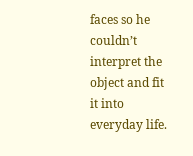faces so he couldn’t interpret the object and fit it into everyday life.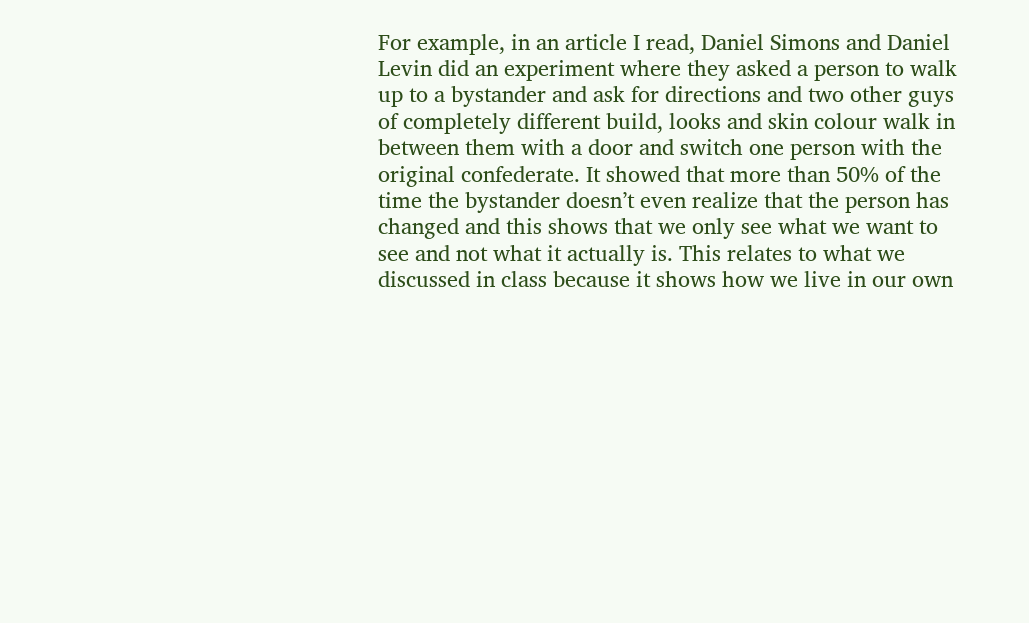For example, in an article I read, Daniel Simons and Daniel Levin did an experiment where they asked a person to walk up to a bystander and ask for directions and two other guys of completely different build, looks and skin colour walk in between them with a door and switch one person with the original confederate. It showed that more than 50% of the time the bystander doesn’t even realize that the person has changed and this shows that we only see what we want to see and not what it actually is. This relates to what we discussed in class because it shows how we live in our own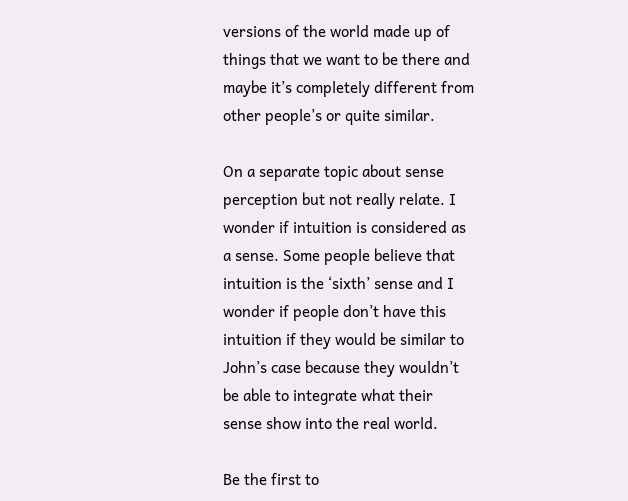versions of the world made up of things that we want to be there and maybe it’s completely different from other people’s or quite similar.

On a separate topic about sense perception but not really relate. I wonder if intuition is considered as a sense. Some people believe that intuition is the ‘sixth’ sense and I wonder if people don’t have this intuition if they would be similar to John’s case because they wouldn’t be able to integrate what their sense show into the real world.

Be the first to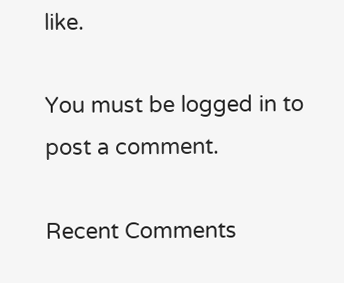like.

You must be logged in to post a comment.

Recent Comments